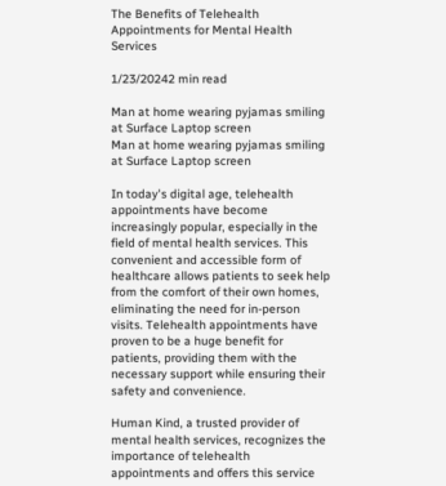The Benefits of Telehealth Appointments for Mental Health Services

1/23/20242 min read

Man at home wearing pyjamas smiling at Surface Laptop screen
Man at home wearing pyjamas smiling at Surface Laptop screen

In today's digital age, telehealth appointments have become increasingly popular, especially in the field of mental health services. This convenient and accessible form of healthcare allows patients to seek help from the comfort of their own homes, eliminating the need for in-person visits. Telehealth appointments have proven to be a huge benefit for patients, providing them with the necessary support while ensuring their safety and convenience.

Human Kind, a trusted provider of mental health services, recognizes the importance of telehealth appointments and offers this service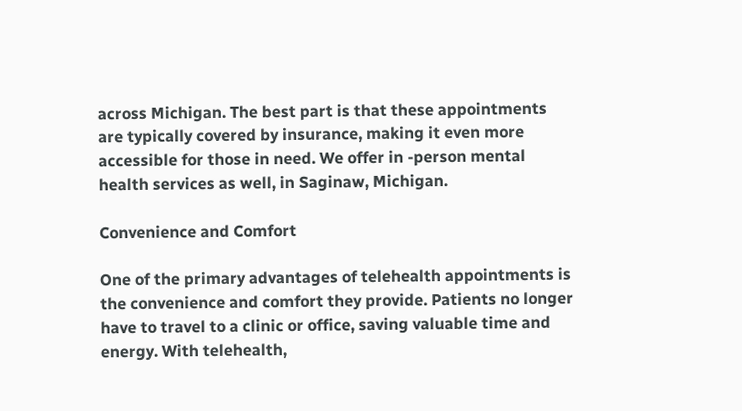across Michigan. The best part is that these appointments are typically covered by insurance, making it even more accessible for those in need. We offer in -person mental health services as well, in Saginaw, Michigan.

Convenience and Comfort

One of the primary advantages of telehealth appointments is the convenience and comfort they provide. Patients no longer have to travel to a clinic or office, saving valuable time and energy. With telehealth,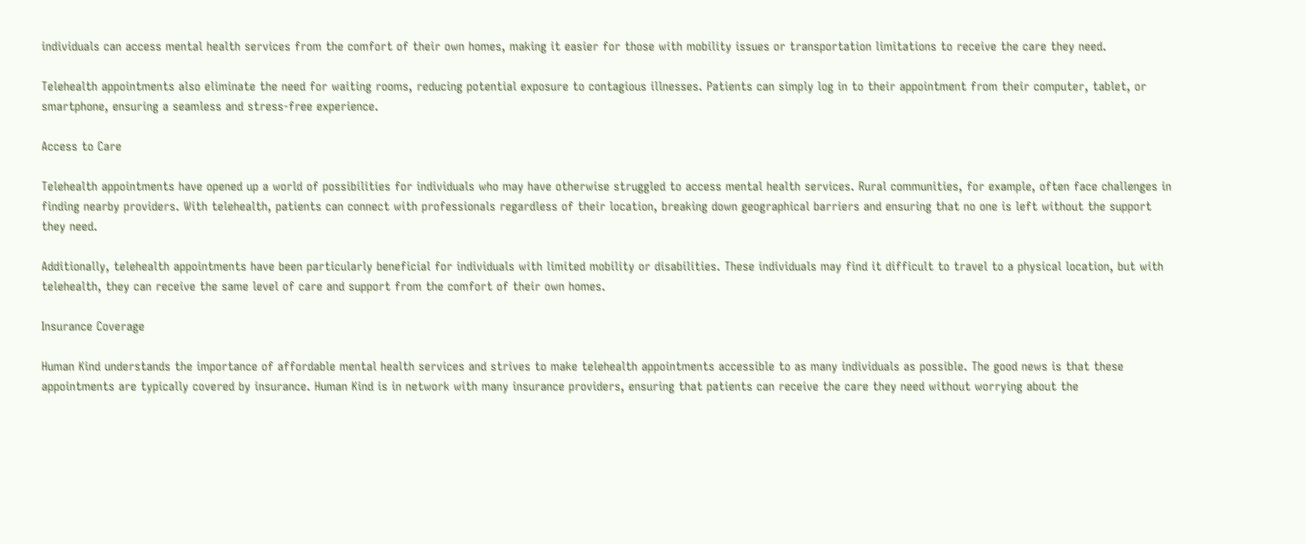individuals can access mental health services from the comfort of their own homes, making it easier for those with mobility issues or transportation limitations to receive the care they need.

Telehealth appointments also eliminate the need for waiting rooms, reducing potential exposure to contagious illnesses. Patients can simply log in to their appointment from their computer, tablet, or smartphone, ensuring a seamless and stress-free experience.

Access to Care

Telehealth appointments have opened up a world of possibilities for individuals who may have otherwise struggled to access mental health services. Rural communities, for example, often face challenges in finding nearby providers. With telehealth, patients can connect with professionals regardless of their location, breaking down geographical barriers and ensuring that no one is left without the support they need.

Additionally, telehealth appointments have been particularly beneficial for individuals with limited mobility or disabilities. These individuals may find it difficult to travel to a physical location, but with telehealth, they can receive the same level of care and support from the comfort of their own homes.

Insurance Coverage

Human Kind understands the importance of affordable mental health services and strives to make telehealth appointments accessible to as many individuals as possible. The good news is that these appointments are typically covered by insurance. Human Kind is in network with many insurance providers, ensuring that patients can receive the care they need without worrying about the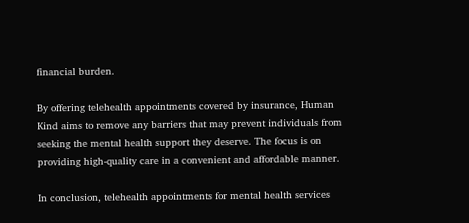financial burden.

By offering telehealth appointments covered by insurance, Human Kind aims to remove any barriers that may prevent individuals from seeking the mental health support they deserve. The focus is on providing high-quality care in a convenient and affordable manner.

In conclusion, telehealth appointments for mental health services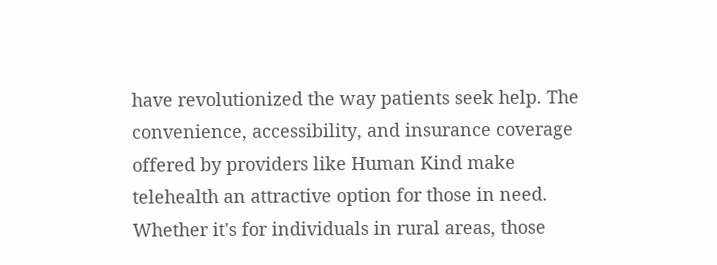have revolutionized the way patients seek help. The convenience, accessibility, and insurance coverage offered by providers like Human Kind make telehealth an attractive option for those in need. Whether it's for individuals in rural areas, those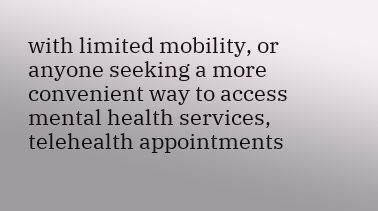with limited mobility, or anyone seeking a more convenient way to access mental health services, telehealth appointments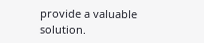provide a valuable solution.